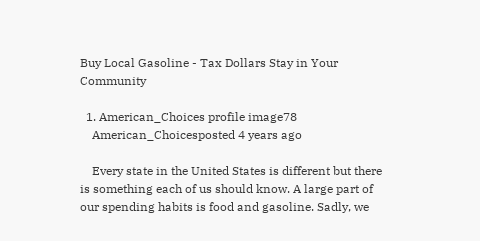Buy Local Gasoline - Tax Dollars Stay in Your Community

  1. American_Choices profile image78
    American_Choicesposted 4 years ago

    Every state in the United States is different but there is something each of us should know. A large part of our spending habits is food and gasoline. Sadly, we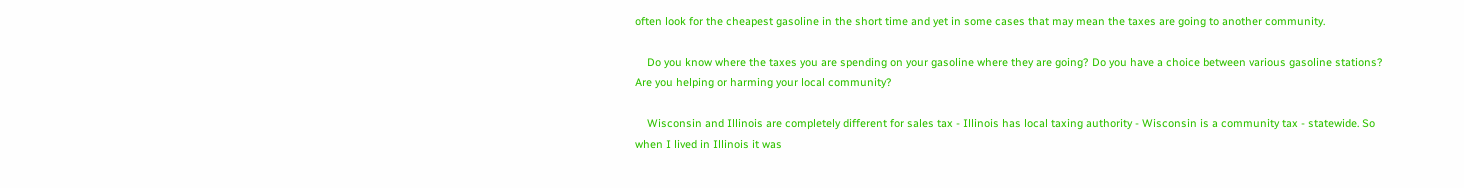often look for the cheapest gasoline in the short time and yet in some cases that may mean the taxes are going to another community.

    Do you know where the taxes you are spending on your gasoline where they are going? Do you have a choice between various gasoline stations? Are you helping or harming your local community?

    Wisconsin and Illinois are completely different for sales tax - Illinois has local taxing authority - Wisconsin is a community tax - statewide. So when I lived in Illinois it was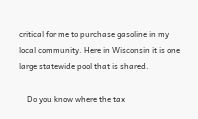critical for me to purchase gasoline in my local community. Here in Wisconsin it is one large statewide pool that is shared.

    Do you know where the tax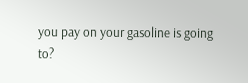you pay on your gasoline is going to?